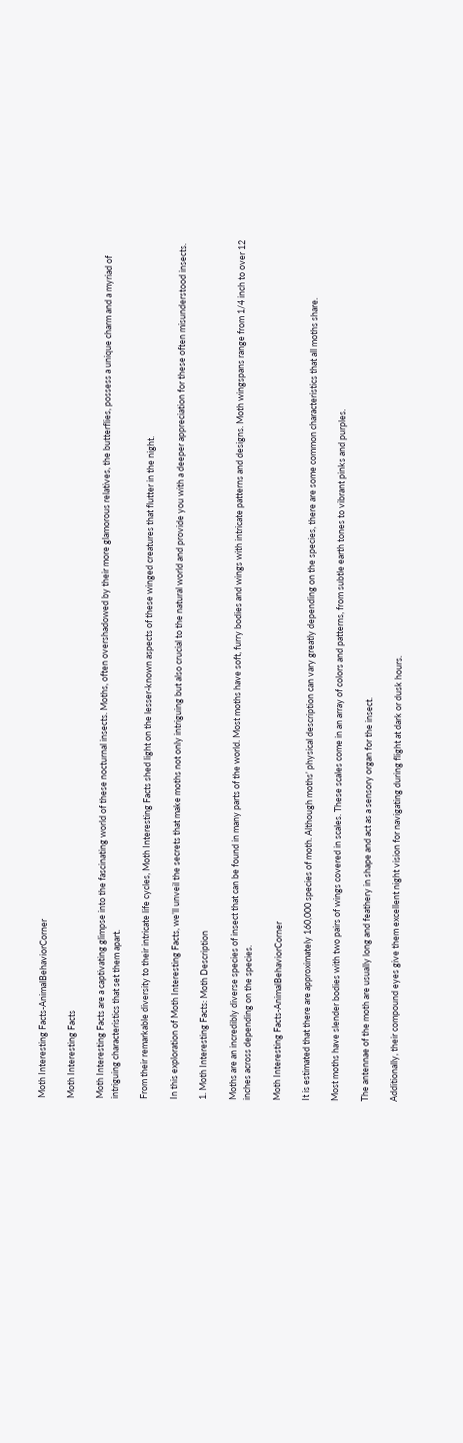Moth Interesting Facts-AnimalBehaviorCorner

Moth Interesting Facts

Moth Interesting Facts are a captivating glimpse into the fascinating world of these nocturnal insects. Moths, often overshadowed by their more glamorous relatives, the butterflies, possess a unique charm and a myriad of intriguing characteristics that set them apart.

From their remarkable diversity to their intricate life cycles, Moth Interesting Facts shed light on the lesser-known aspects of these winged creatures that flutter in the night.

In this exploration of Moth Interesting Facts, we’ll unveil the secrets that make moths not only intriguing but also crucial to the natural world and provide you with a deeper appreciation for these often misunderstood insects.

1. Moth Interesting Facts: Moth Description

Moths are an incredibly diverse species of insect that can be found in many parts of the world. Most moths have soft, furry bodies and wings with intricate patterns and designs. Moth wingspans range from 1/4 inch to over 12 inches across depending on the species.

Moth Interesting Facts-AnimalBehaviorCorner

It is estimated that there are approximately 160,000 species of moth. Although moths’ physical description can vary greatly depending on the species, there are some common characteristics that all moths share.

Most moths have slender bodies with two pairs of wings covered in scales. These scales come in an array of colors and patterns, from subtle earth tones to vibrant pinks and purples.

The antennae of the moth are usually long and feathery in shape and act as a sensory organ for the insect.

Additionally, their compound eyes give them excellent night vision for navigating during flight at dark or dusk hours.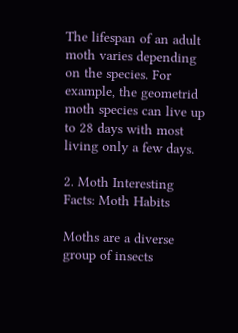The lifespan of an adult moth varies depending on the species. For example, the geometrid moth species can live up to 28 days with most living only a few days.

2. Moth Interesting Facts: Moth Habits

Moths are a diverse group of insects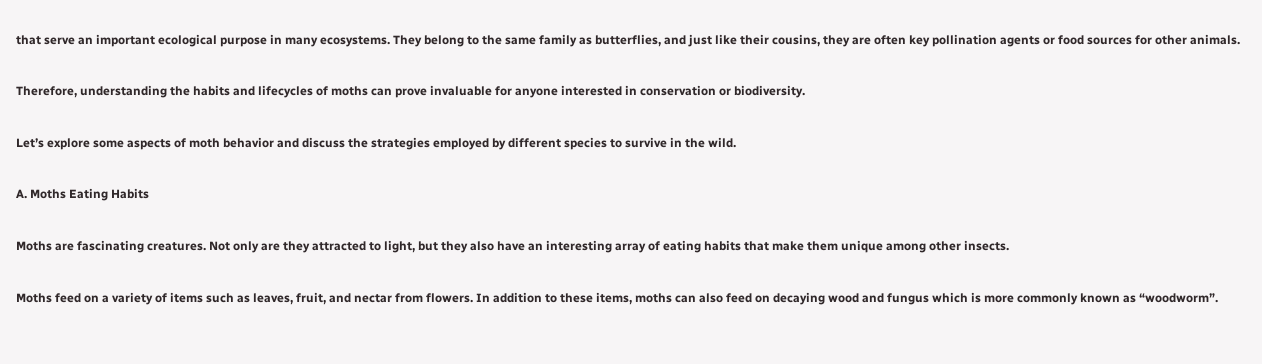that serve an important ecological purpose in many ecosystems. They belong to the same family as butterflies, and just like their cousins, they are often key pollination agents or food sources for other animals.

Therefore, understanding the habits and lifecycles of moths can prove invaluable for anyone interested in conservation or biodiversity.

Let’s explore some aspects of moth behavior and discuss the strategies employed by different species to survive in the wild.

A. Moths Eating Habits

Moths are fascinating creatures. Not only are they attracted to light, but they also have an interesting array of eating habits that make them unique among other insects.

Moths feed on a variety of items such as leaves, fruit, and nectar from flowers. In addition to these items, moths can also feed on decaying wood and fungus which is more commonly known as “woodworm”.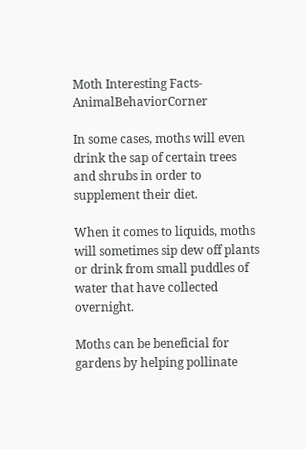Moth Interesting Facts-AnimalBehaviorCorner

In some cases, moths will even drink the sap of certain trees and shrubs in order to supplement their diet.

When it comes to liquids, moths will sometimes sip dew off plants or drink from small puddles of water that have collected overnight.

Moths can be beneficial for gardens by helping pollinate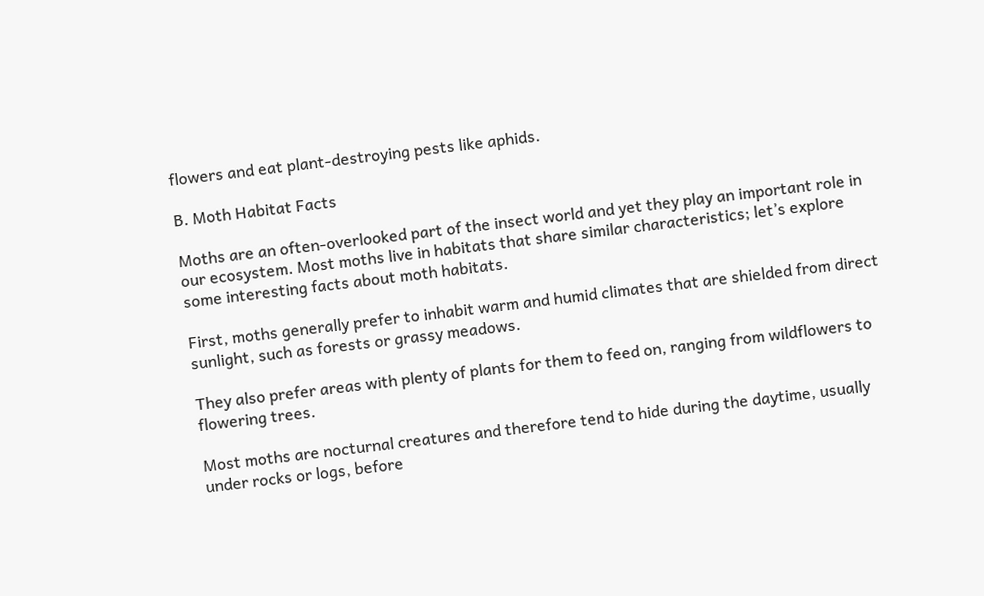flowers and eat plant-destroying pests like aphids.

B. Moth Habitat Facts

Moths are an often-overlooked part of the insect world and yet they play an important role in our ecosystem. Most moths live in habitats that share similar characteristics; let’s explore some interesting facts about moth habitats.

First, moths generally prefer to inhabit warm and humid climates that are shielded from direct sunlight, such as forests or grassy meadows.

They also prefer areas with plenty of plants for them to feed on, ranging from wildflowers to flowering trees.

Most moths are nocturnal creatures and therefore tend to hide during the daytime, usually under rocks or logs, before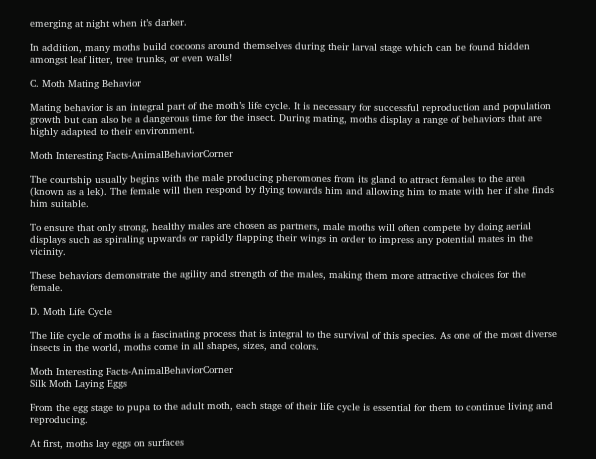emerging at night when it’s darker.

In addition, many moths build cocoons around themselves during their larval stage which can be found hidden amongst leaf litter, tree trunks, or even walls!

C. Moth Mating Behavior

Mating behavior is an integral part of the moth’s life cycle. It is necessary for successful reproduction and population growth but can also be a dangerous time for the insect. During mating, moths display a range of behaviors that are highly adapted to their environment.

Moth Interesting Facts-AnimalBehaviorCorner

The courtship usually begins with the male producing pheromones from its gland to attract females to the area (known as a lek). The female will then respond by flying towards him and allowing him to mate with her if she finds him suitable.

To ensure that only strong, healthy males are chosen as partners, male moths will often compete by doing aerial displays such as spiraling upwards or rapidly flapping their wings in order to impress any potential mates in the vicinity.

These behaviors demonstrate the agility and strength of the males, making them more attractive choices for the female.

D. Moth Life Cycle

The life cycle of moths is a fascinating process that is integral to the survival of this species. As one of the most diverse insects in the world, moths come in all shapes, sizes, and colors.

Moth Interesting Facts-AnimalBehaviorCorner
Silk Moth Laying Eggs

From the egg stage to pupa to the adult moth, each stage of their life cycle is essential for them to continue living and reproducing.

At first, moths lay eggs on surfaces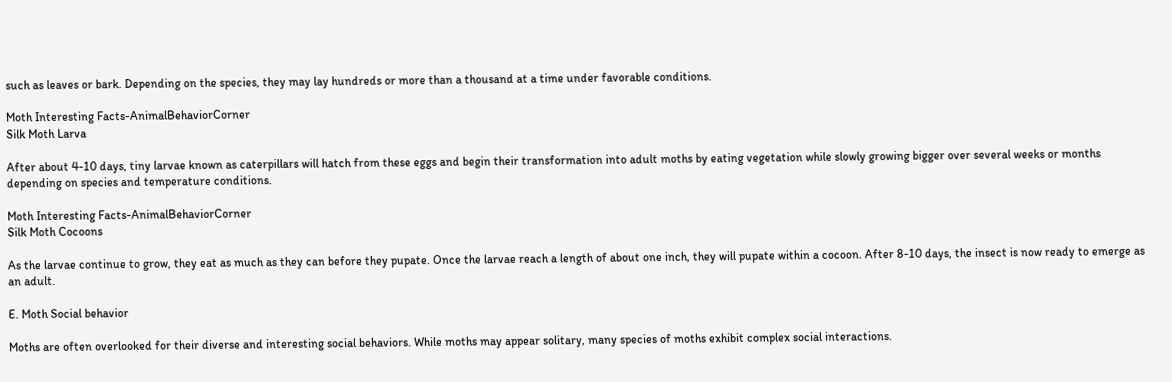such as leaves or bark. Depending on the species, they may lay hundreds or more than a thousand at a time under favorable conditions.

Moth Interesting Facts-AnimalBehaviorCorner
Silk Moth Larva

After about 4-10 days, tiny larvae known as caterpillars will hatch from these eggs and begin their transformation into adult moths by eating vegetation while slowly growing bigger over several weeks or months depending on species and temperature conditions.

Moth Interesting Facts-AnimalBehaviorCorner
Silk Moth Cocoons

As the larvae continue to grow, they eat as much as they can before they pupate. Once the larvae reach a length of about one inch, they will pupate within a cocoon. After 8-10 days, the insect is now ready to emerge as an adult.

E. Moth Social behavior

Moths are often overlooked for their diverse and interesting social behaviors. While moths may appear solitary, many species of moths exhibit complex social interactions.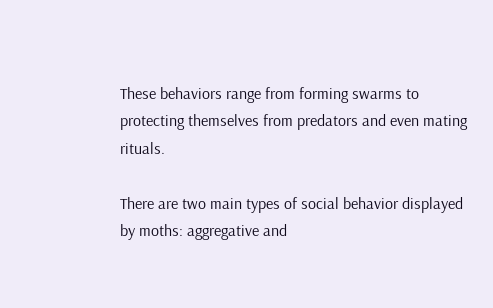These behaviors range from forming swarms to protecting themselves from predators and even mating rituals.

There are two main types of social behavior displayed by moths: aggregative and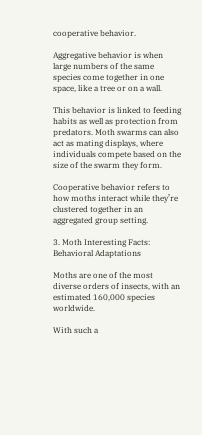cooperative behavior.

Aggregative behavior is when large numbers of the same species come together in one space, like a tree or on a wall.

This behavior is linked to feeding habits as well as protection from predators. Moth swarms can also act as mating displays, where individuals compete based on the size of the swarm they form.

Cooperative behavior refers to how moths interact while they’re clustered together in an aggregated group setting.

3. Moth Interesting Facts: Behavioral Adaptations

Moths are one of the most diverse orders of insects, with an estimated 160,000 species worldwide.

With such a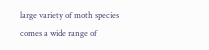large variety of moth species comes a wide range of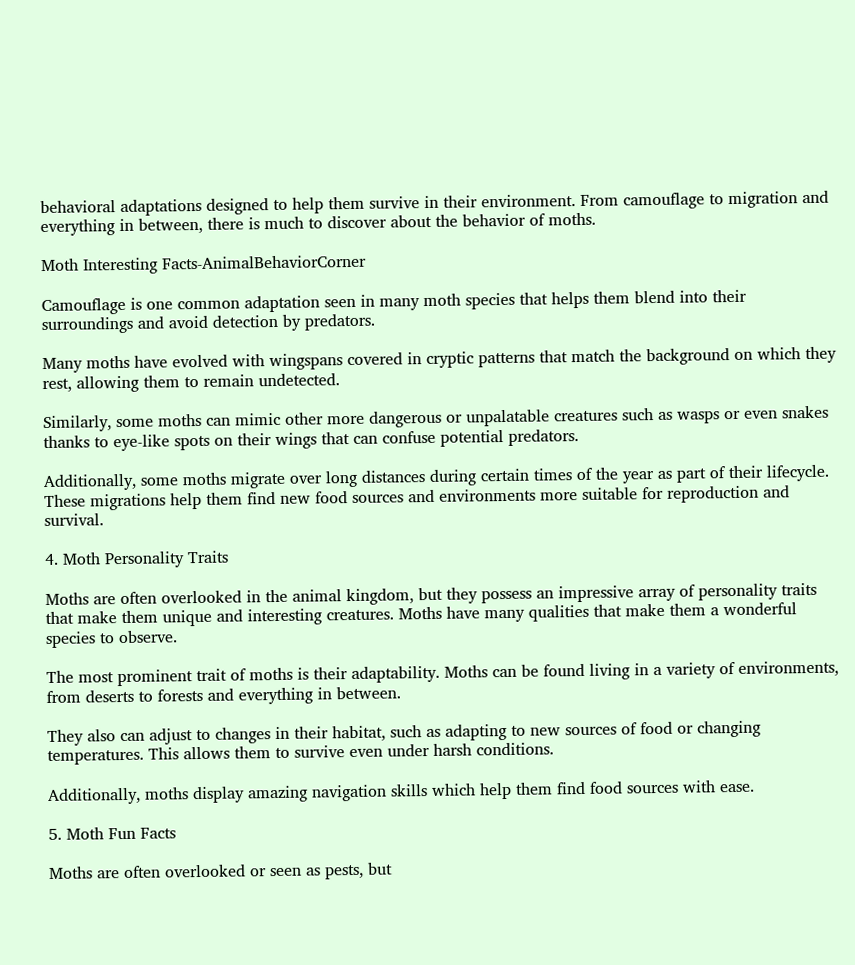behavioral adaptations designed to help them survive in their environment. From camouflage to migration and everything in between, there is much to discover about the behavior of moths.

Moth Interesting Facts-AnimalBehaviorCorner

Camouflage is one common adaptation seen in many moth species that helps them blend into their surroundings and avoid detection by predators.

Many moths have evolved with wingspans covered in cryptic patterns that match the background on which they rest, allowing them to remain undetected.

Similarly, some moths can mimic other more dangerous or unpalatable creatures such as wasps or even snakes thanks to eye-like spots on their wings that can confuse potential predators.

Additionally, some moths migrate over long distances during certain times of the year as part of their lifecycle. These migrations help them find new food sources and environments more suitable for reproduction and survival.

4. Moth Personality Traits

Moths are often overlooked in the animal kingdom, but they possess an impressive array of personality traits that make them unique and interesting creatures. Moths have many qualities that make them a wonderful species to observe.

The most prominent trait of moths is their adaptability. Moths can be found living in a variety of environments, from deserts to forests and everything in between.

They also can adjust to changes in their habitat, such as adapting to new sources of food or changing temperatures. This allows them to survive even under harsh conditions.

Additionally, moths display amazing navigation skills which help them find food sources with ease.

5. Moth Fun Facts

Moths are often overlooked or seen as pests, but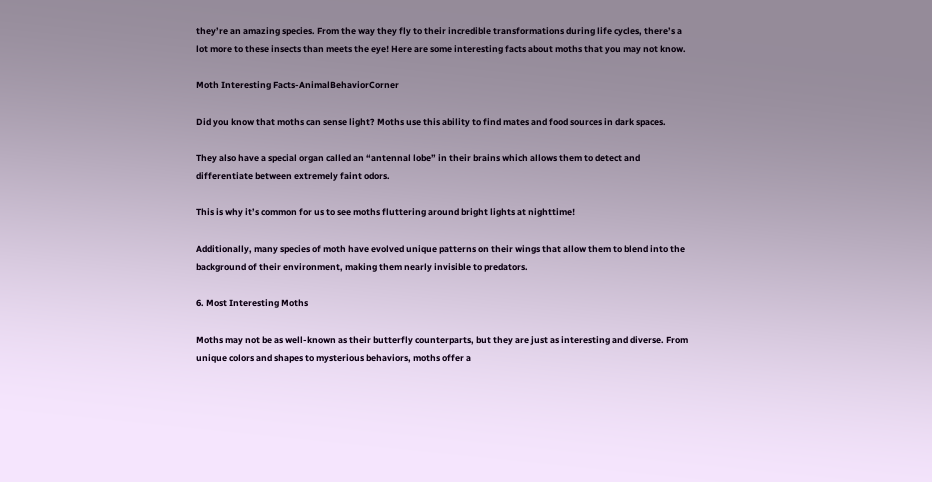they’re an amazing species. From the way they fly to their incredible transformations during life cycles, there’s a lot more to these insects than meets the eye! Here are some interesting facts about moths that you may not know.

Moth Interesting Facts-AnimalBehaviorCorner

Did you know that moths can sense light? Moths use this ability to find mates and food sources in dark spaces.

They also have a special organ called an “antennal lobe” in their brains which allows them to detect and differentiate between extremely faint odors.

This is why it’s common for us to see moths fluttering around bright lights at nighttime!

Additionally, many species of moth have evolved unique patterns on their wings that allow them to blend into the background of their environment, making them nearly invisible to predators.

6. Most Interesting Moths

Moths may not be as well-known as their butterfly counterparts, but they are just as interesting and diverse. From unique colors and shapes to mysterious behaviors, moths offer a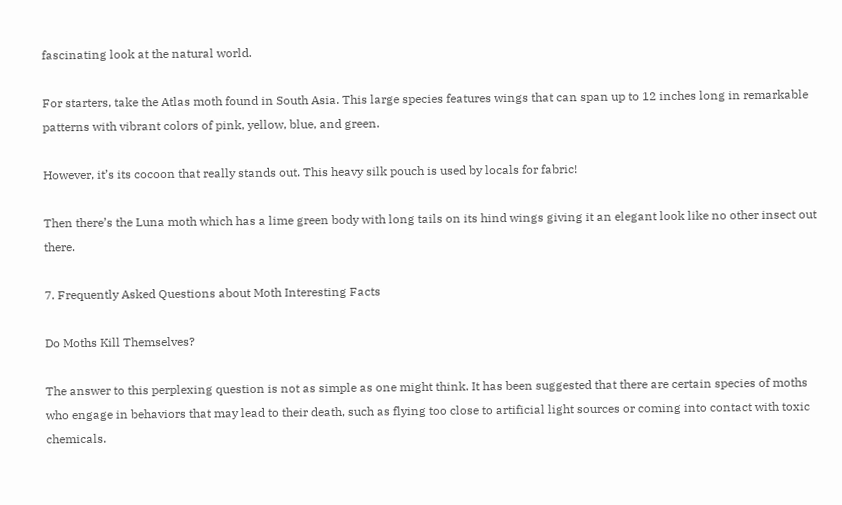fascinating look at the natural world.

For starters, take the Atlas moth found in South Asia. This large species features wings that can span up to 12 inches long in remarkable patterns with vibrant colors of pink, yellow, blue, and green.

However, it’s its cocoon that really stands out. This heavy silk pouch is used by locals for fabric!

Then there’s the Luna moth which has a lime green body with long tails on its hind wings giving it an elegant look like no other insect out there.

7. Frequently Asked Questions about Moth Interesting Facts

Do Moths Kill Themselves?

The answer to this perplexing question is not as simple as one might think. It has been suggested that there are certain species of moths who engage in behaviors that may lead to their death, such as flying too close to artificial light sources or coming into contact with toxic chemicals.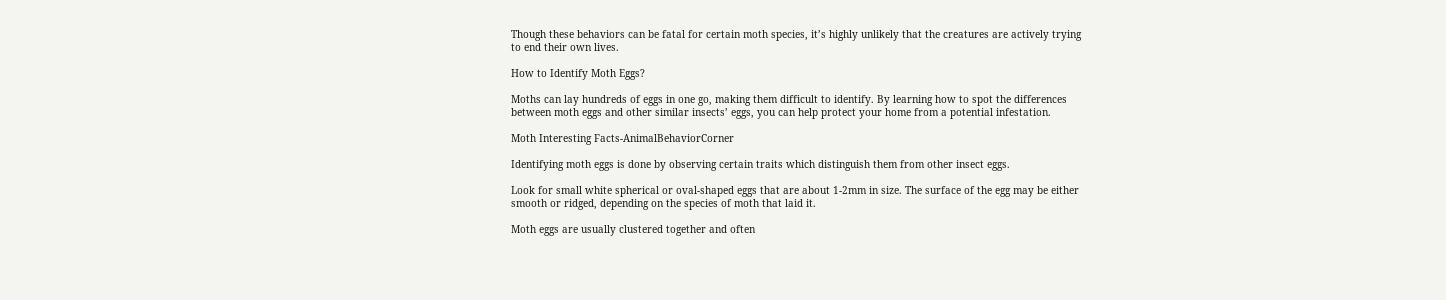Though these behaviors can be fatal for certain moth species, it’s highly unlikely that the creatures are actively trying to end their own lives.

How to Identify Moth Eggs?

Moths can lay hundreds of eggs in one go, making them difficult to identify. By learning how to spot the differences between moth eggs and other similar insects’ eggs, you can help protect your home from a potential infestation.

Moth Interesting Facts-AnimalBehaviorCorner

Identifying moth eggs is done by observing certain traits which distinguish them from other insect eggs.

Look for small white spherical or oval-shaped eggs that are about 1-2mm in size. The surface of the egg may be either smooth or ridged, depending on the species of moth that laid it.

Moth eggs are usually clustered together and often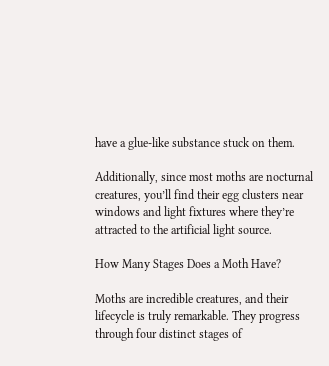have a glue-like substance stuck on them.

Additionally, since most moths are nocturnal creatures, you’ll find their egg clusters near windows and light fixtures where they’re attracted to the artificial light source.

How Many Stages Does a Moth Have?

Moths are incredible creatures, and their lifecycle is truly remarkable. They progress through four distinct stages of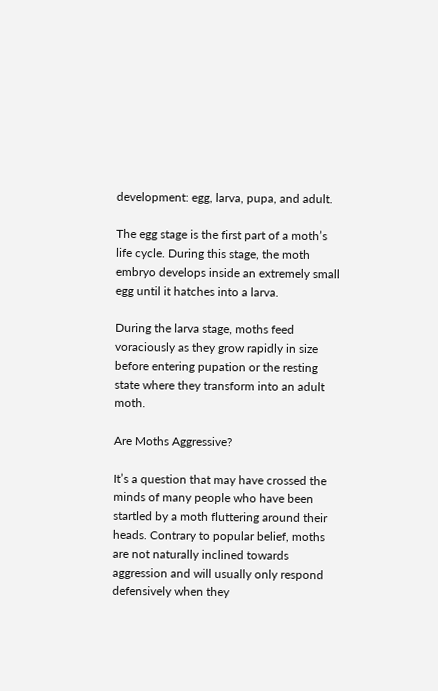development: egg, larva, pupa, and adult.

The egg stage is the first part of a moth’s life cycle. During this stage, the moth embryo develops inside an extremely small egg until it hatches into a larva.

During the larva stage, moths feed voraciously as they grow rapidly in size before entering pupation or the resting state where they transform into an adult moth.

Are Moths Aggressive?

It’s a question that may have crossed the minds of many people who have been startled by a moth fluttering around their heads. Contrary to popular belief, moths are not naturally inclined towards aggression and will usually only respond defensively when they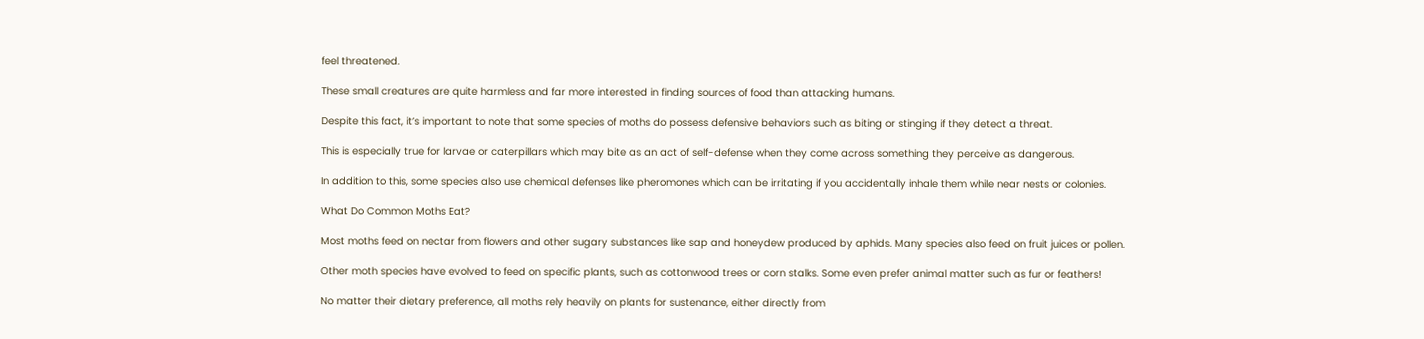feel threatened.

These small creatures are quite harmless and far more interested in finding sources of food than attacking humans.

Despite this fact, it’s important to note that some species of moths do possess defensive behaviors such as biting or stinging if they detect a threat.

This is especially true for larvae or caterpillars which may bite as an act of self-defense when they come across something they perceive as dangerous.

In addition to this, some species also use chemical defenses like pheromones which can be irritating if you accidentally inhale them while near nests or colonies.

What Do Common Moths Eat?

Most moths feed on nectar from flowers and other sugary substances like sap and honeydew produced by aphids. Many species also feed on fruit juices or pollen.

Other moth species have evolved to feed on specific plants, such as cottonwood trees or corn stalks. Some even prefer animal matter such as fur or feathers!

No matter their dietary preference, all moths rely heavily on plants for sustenance, either directly from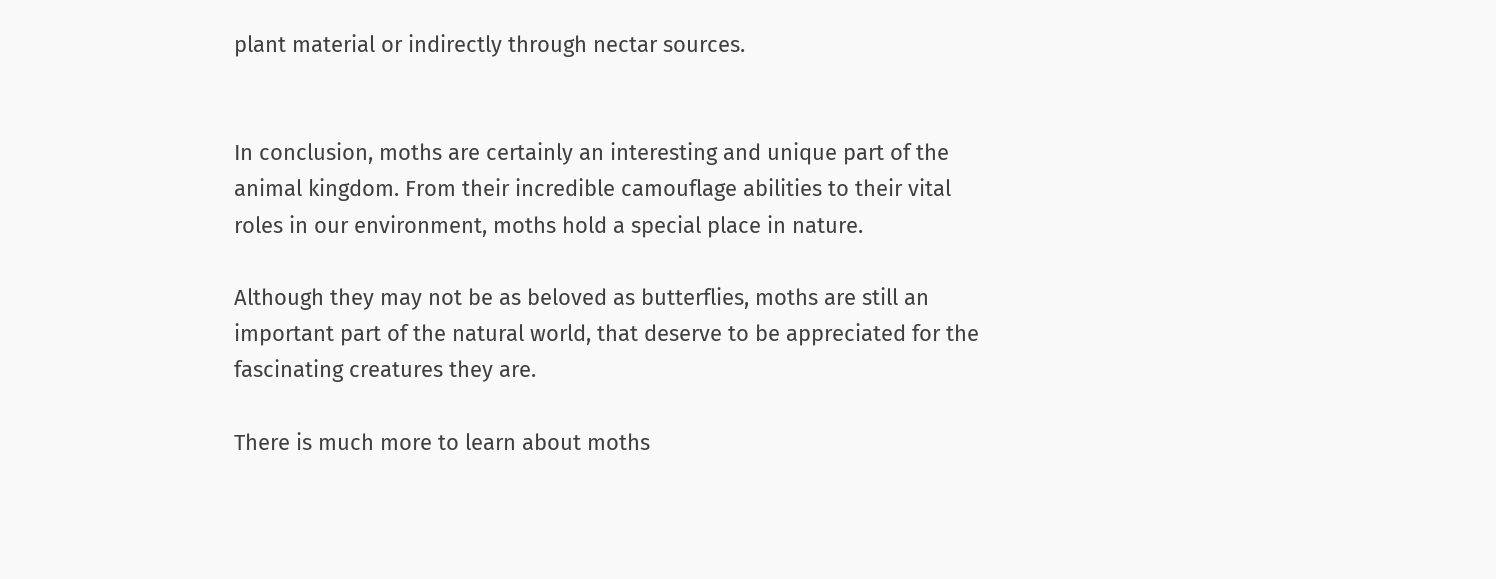plant material or indirectly through nectar sources.


In conclusion, moths are certainly an interesting and unique part of the animal kingdom. From their incredible camouflage abilities to their vital roles in our environment, moths hold a special place in nature.

Although they may not be as beloved as butterflies, moths are still an important part of the natural world, that deserve to be appreciated for the fascinating creatures they are.

There is much more to learn about moths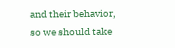and their behavior, so we should take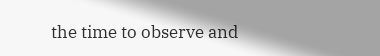the time to observe and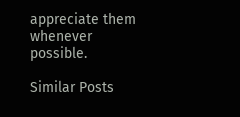appreciate them whenever possible.

Similar Posts